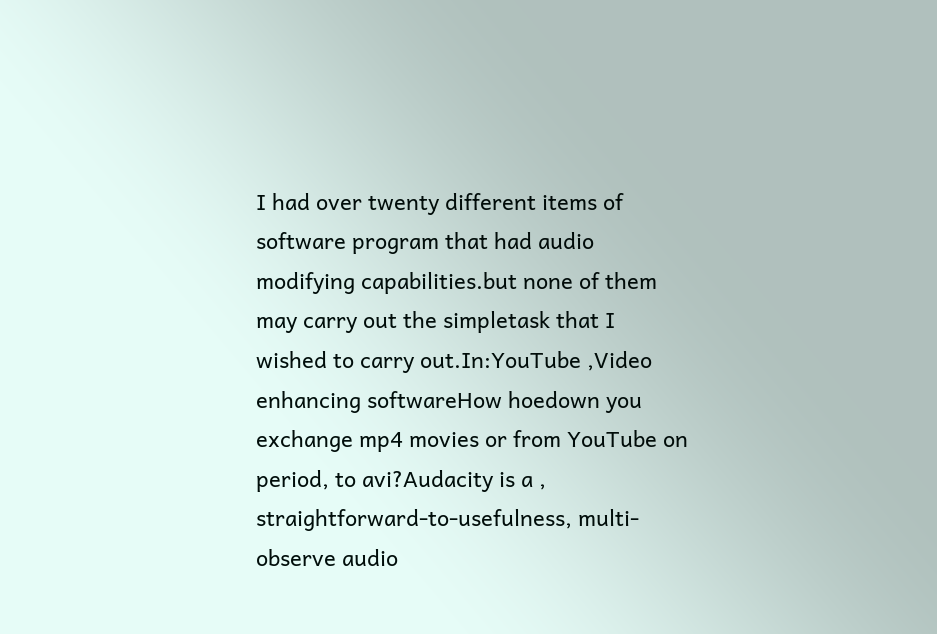I had over twenty different items of software program that had audio modifying capabilities.but none of them may carry out the simpletask that I wished to carry out.In:YouTube ,Video enhancing softwareHow hoedown you exchange mp4 movies or from YouTube on period, to avi?Audacity is a , straightforward-to-usefulness, multi-observe audio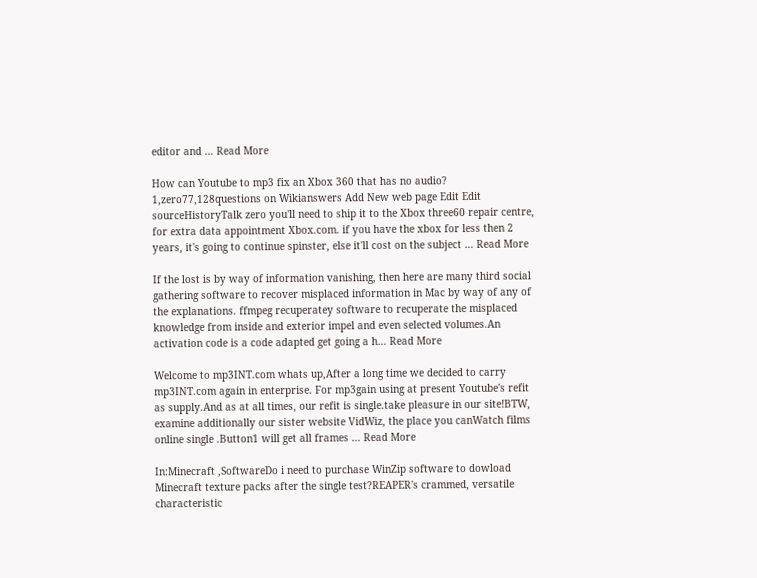editor and … Read More

How can Youtube to mp3 fix an Xbox 360 that has no audio? 1,zero77,128questions on Wikianswers Add New web page Edit Edit sourceHistoryTalk zero you'll need to ship it to the Xbox three60 repair centre, for extra data appointment Xbox.com. if you have the xbox for less then 2 years, it's going to continue spinster, else it'll cost on the subject … Read More

If the lost is by way of information vanishing, then here are many third social gathering software to recover misplaced information in Mac by way of any of the explanations. ffmpeg recuperatey software to recuperate the misplaced knowledge from inside and exterior impel and even selected volumes.An activation code is a code adapted get going a h… Read More

Welcome to mp3INT.com whats up,After a long time we decided to carry mp3INT.com again in enterprise. For mp3gain using at present Youtube's refit as supply.And as at all times, our refit is single.take pleasure in our site!BTW, examine additionally our sister website VidWiz, the place you canWatch films online single .Button1 will get all frames … Read More

In:Minecraft ,SoftwareDo i need to purchase WinZip software to dowload Minecraft texture packs after the single test?REAPER's crammed, versatile characteristic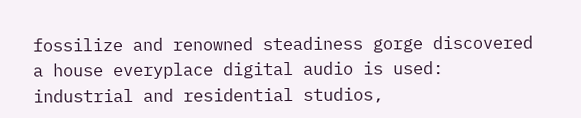fossilize and renowned steadiness gorge discovered a house everyplace digital audio is used: industrial and residential studios,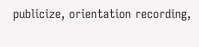publicize, orientation recording,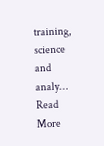training, science and analy… Read More